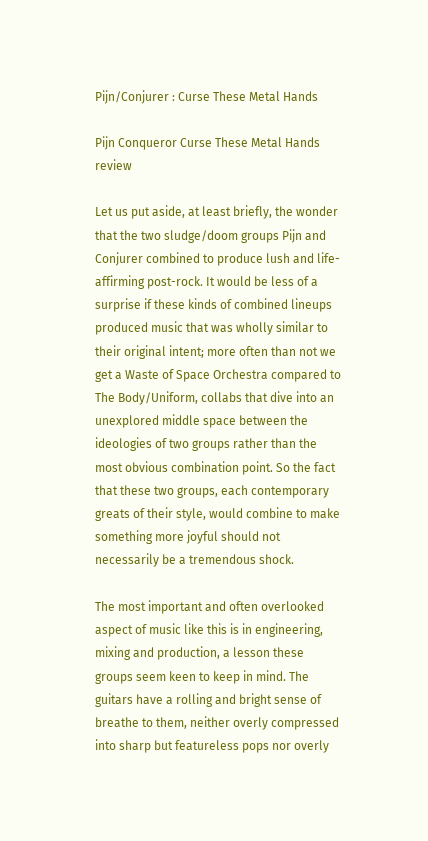Pijn/Conjurer : Curse These Metal Hands

Pijn Conqueror Curse These Metal Hands review

Let us put aside, at least briefly, the wonder that the two sludge/doom groups Pijn and Conjurer combined to produce lush and life-affirming post-rock. It would be less of a surprise if these kinds of combined lineups produced music that was wholly similar to their original intent; more often than not we get a Waste of Space Orchestra compared to The Body/Uniform, collabs that dive into an unexplored middle space between the ideologies of two groups rather than the most obvious combination point. So the fact that these two groups, each contemporary greats of their style, would combine to make something more joyful should not necessarily be a tremendous shock.

The most important and often overlooked aspect of music like this is in engineering, mixing and production, a lesson these groups seem keen to keep in mind. The guitars have a rolling and bright sense of breathe to them, neither overly compressed into sharp but featureless pops nor overly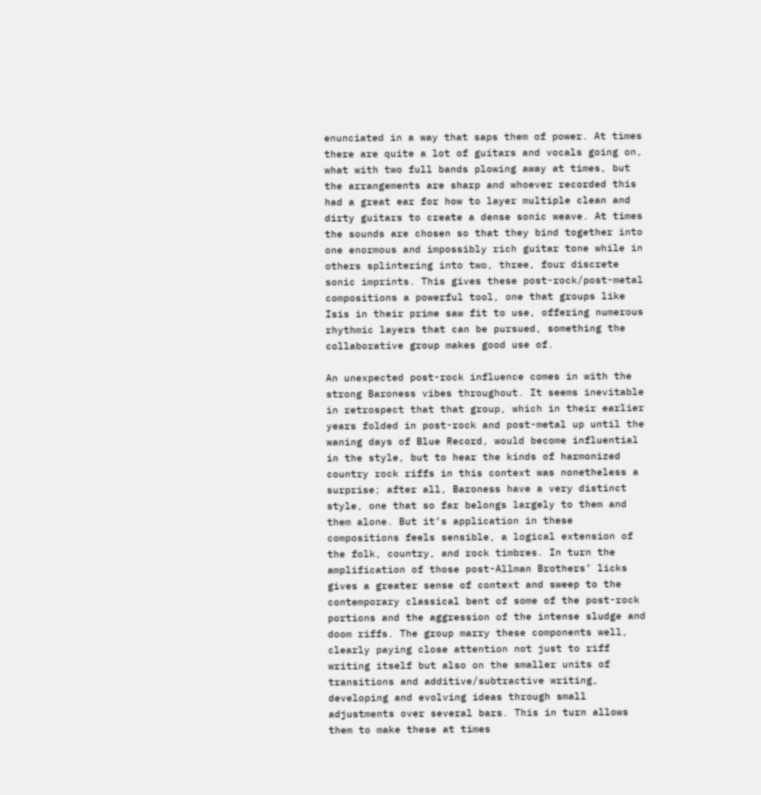enunciated in a way that saps them of power. At times there are quite a lot of guitars and vocals going on, what with two full bands plowing away at times, but the arrangements are sharp and whoever recorded this had a great ear for how to layer multiple clean and dirty guitars to create a dense sonic weave. At times the sounds are chosen so that they bind together into one enormous and impossibly rich guitar tone while in others splintering into two, three, four discrete sonic imprints. This gives these post-rock/post-metal compositions a powerful tool, one that groups like Isis in their prime saw fit to use, offering numerous rhythmic layers that can be pursued, something the collaborative group makes good use of.

An unexpected post-rock influence comes in with the strong Baroness vibes throughout. It seems inevitable in retrospect that that group, which in their earlier years folded in post-rock and post-metal up until the waning days of Blue Record, would become influential in the style, but to hear the kinds of harmonized country rock riffs in this context was nonetheless a surprise; after all, Baroness have a very distinct style, one that so far belongs largely to them and them alone. But it’s application in these compositions feels sensible, a logical extension of the folk, country, and rock timbres. In turn the amplification of those post-Allman Brothers’ licks gives a greater sense of context and sweep to the contemporary classical bent of some of the post-rock portions and the aggression of the intense sludge and doom riffs. The group marry these components well, clearly paying close attention not just to riff writing itself but also on the smaller units of transitions and additive/subtractive writing, developing and evolving ideas through small adjustments over several bars. This in turn allows them to make these at times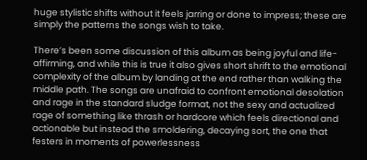huge stylistic shifts without it feels jarring or done to impress; these are simply the patterns the songs wish to take.

There’s been some discussion of this album as being joyful and life-affirming, and while this is true it also gives short shrift to the emotional complexity of the album by landing at the end rather than walking the middle path. The songs are unafraid to confront emotional desolation and rage in the standard sludge format, not the sexy and actualized rage of something like thrash or hardcore which feels directional and actionable but instead the smoldering, decaying sort, the one that festers in moments of powerlessness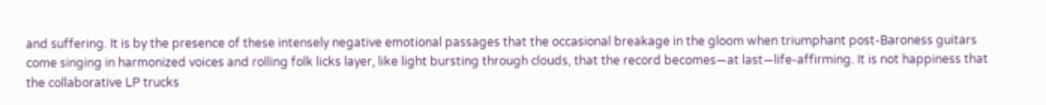and suffering. It is by the presence of these intensely negative emotional passages that the occasional breakage in the gloom when triumphant post-Baroness guitars come singing in harmonized voices and rolling folk licks layer, like light bursting through clouds, that the record becomes—at last—life-affirming. It is not happiness that the collaborative LP trucks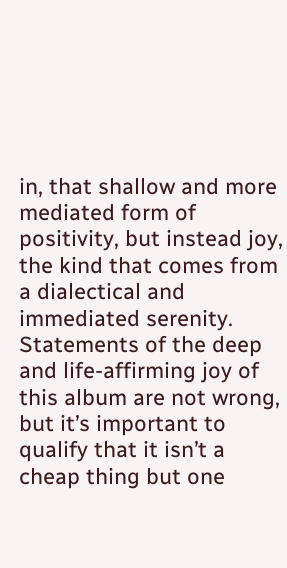in, that shallow and more mediated form of positivity, but instead joy, the kind that comes from a dialectical and immediated serenity. Statements of the deep and life-affirming joy of this album are not wrong, but it’s important to qualify that it isn’t a cheap thing but one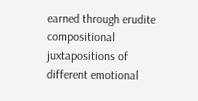earned through erudite compositional juxtapositions of different emotional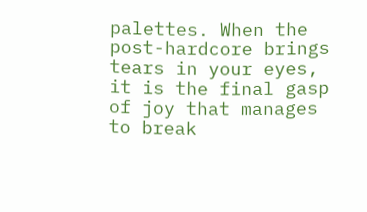palettes. When the post-hardcore brings tears in your eyes, it is the final gasp of joy that manages to break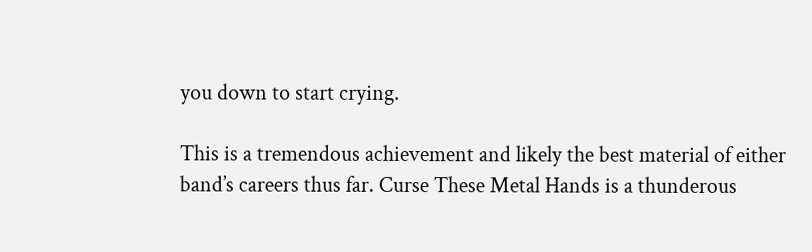you down to start crying.

This is a tremendous achievement and likely the best material of either band’s careers thus far. Curse These Metal Hands is a thunderous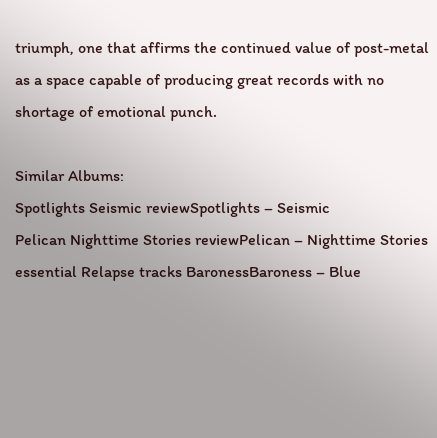triumph, one that affirms the continued value of post-metal as a space capable of producing great records with no shortage of emotional punch.

Similar Albums:
Spotlights Seismic reviewSpotlights – Seismic
Pelican Nighttime Stories reviewPelican – Nighttime Stories
essential Relapse tracks BaronessBaroness – Blue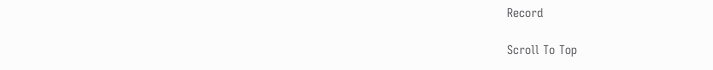Record

Scroll To Top